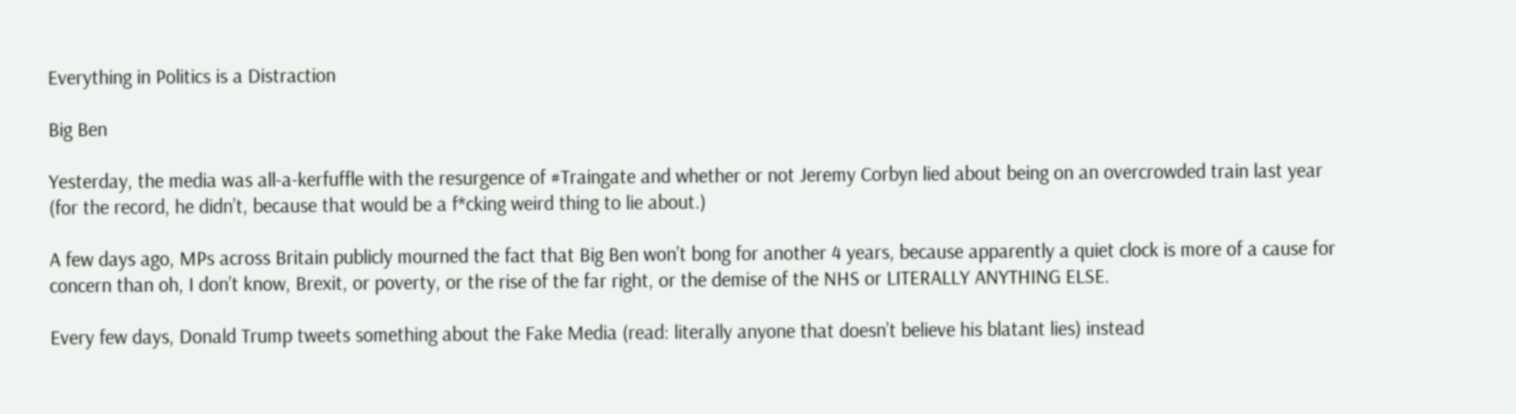Everything in Politics is a Distraction

Big Ben

Yesterday, the media was all-a-kerfuffle with the resurgence of #Traingate and whether or not Jeremy Corbyn lied about being on an overcrowded train last year (for the record, he didn’t, because that would be a f*cking weird thing to lie about.)

A few days ago, MPs across Britain publicly mourned the fact that Big Ben won’t bong for another 4 years, because apparently a quiet clock is more of a cause for concern than oh, I don’t know, Brexit, or poverty, or the rise of the far right, or the demise of the NHS or LITERALLY ANYTHING ELSE.

Every few days, Donald Trump tweets something about the Fake Media (read: literally anyone that doesn’t believe his blatant lies) instead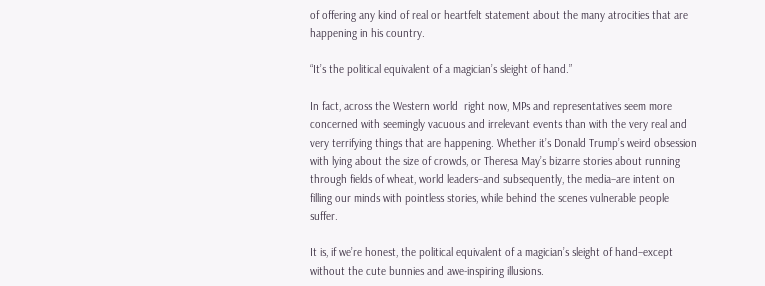of offering any kind of real or heartfelt statement about the many atrocities that are happening in his country.

“It’s the political equivalent of a magician’s sleight of hand.”

In fact, across the Western world  right now, MPs and representatives seem more concerned with seemingly vacuous and irrelevant events than with the very real and very terrifying things that are happening. Whether it’s Donald Trump’s weird obsession with lying about the size of crowds, or Theresa May’s bizarre stories about running through fields of wheat, world leaders–and subsequently, the media–are intent on filling our minds with pointless stories, while behind the scenes vulnerable people suffer.

It is, if we’re honest, the political equivalent of a magician’s sleight of hand–except without the cute bunnies and awe-inspiring illusions.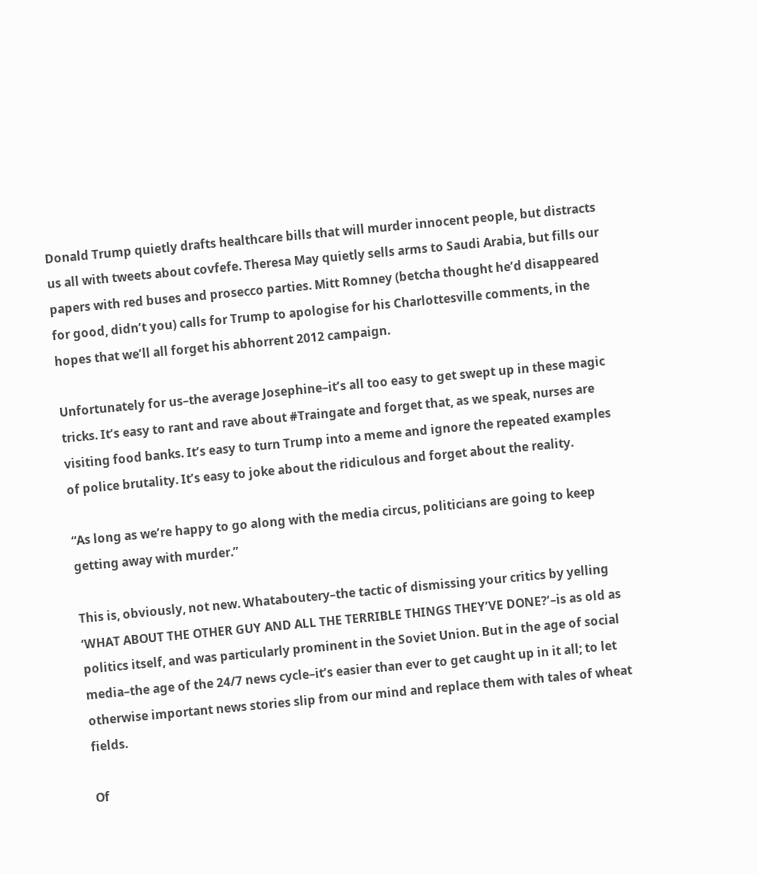Donald Trump quietly drafts healthcare bills that will murder innocent people, but distracts us all with tweets about covfefe. Theresa May quietly sells arms to Saudi Arabia, but fills our papers with red buses and prosecco parties. Mitt Romney (betcha thought he’d disappeared for good, didn’t you) calls for Trump to apologise for his Charlottesville comments, in the hopes that we’ll all forget his abhorrent 2012 campaign.

Unfortunately for us–the average Josephine–it’s all too easy to get swept up in these magic tricks. It’s easy to rant and rave about #Traingate and forget that, as we speak, nurses are visiting food banks. It’s easy to turn Trump into a meme and ignore the repeated examples of police brutality. It’s easy to joke about the ridiculous and forget about the reality.

“As long as we’re happy to go along with the media circus, politicians are going to keep getting away with murder.”

This is, obviously, not new. Whataboutery–the tactic of dismissing your critics by yelling ‘WHAT ABOUT THE OTHER GUY AND ALL THE TERRIBLE THINGS THEY’VE DONE?’–is as old as politics itself, and was particularly prominent in the Soviet Union. But in the age of social media–the age of the 24/7 news cycle–it’s easier than ever to get caught up in it all; to let otherwise important news stories slip from our mind and replace them with tales of wheat fields.

Of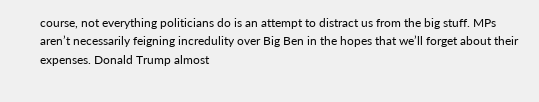course, not everything politicians do is an attempt to distract us from the big stuff. MPs aren’t necessarily feigning incredulity over Big Ben in the hopes that we’ll forget about their expenses. Donald Trump almost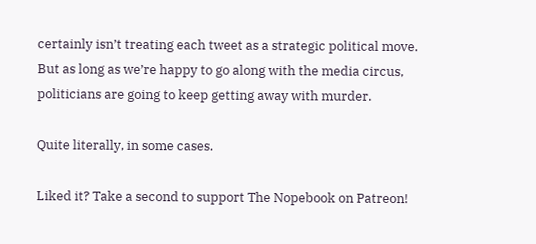certainly isn’t treating each tweet as a strategic political move. But as long as we’re happy to go along with the media circus, politicians are going to keep getting away with murder.

Quite literally, in some cases.

Liked it? Take a second to support The Nopebook on Patreon!